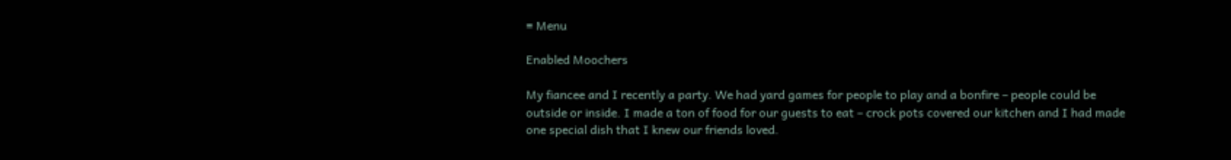≡ Menu

Enabled Moochers

My fiancee and I recently a party. We had yard games for people to play and a bonfire – people could be outside or inside. I made a ton of food for our guests to eat – crock pots covered our kitchen and I had made one special dish that I knew our friends loved.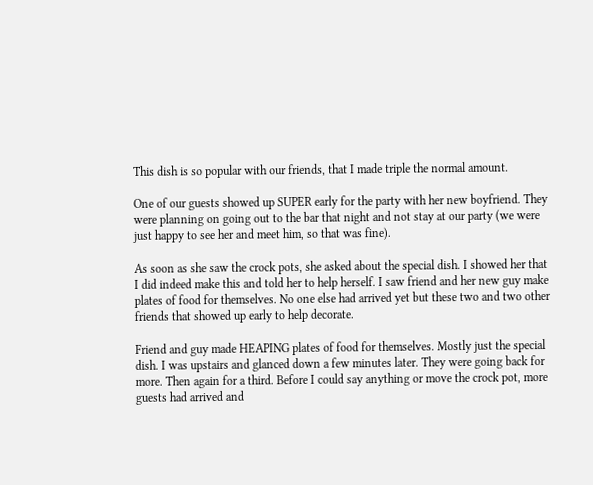This dish is so popular with our friends, that I made triple the normal amount.

One of our guests showed up SUPER early for the party with her new boyfriend. They were planning on going out to the bar that night and not stay at our party (we were just happy to see her and meet him, so that was fine).

As soon as she saw the crock pots, she asked about the special dish. I showed her that I did indeed make this and told her to help herself. I saw friend and her new guy make plates of food for themselves. No one else had arrived yet but these two and two other friends that showed up early to help decorate.

Friend and guy made HEAPING plates of food for themselves. Mostly just the special dish. I was upstairs and glanced down a few minutes later. They were going back for more. Then again for a third. Before I could say anything or move the crock pot, more guests had arrived and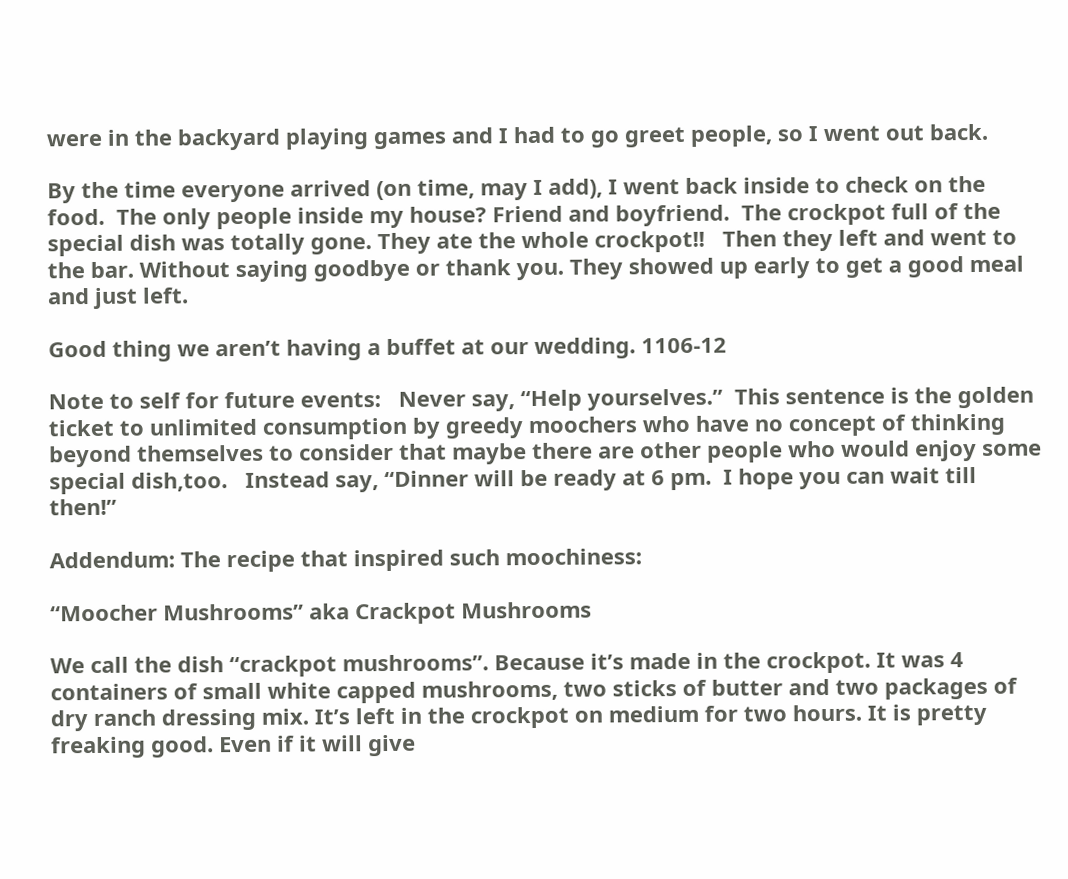were in the backyard playing games and I had to go greet people, so I went out back.

By the time everyone arrived (on time, may I add), I went back inside to check on the food.  The only people inside my house? Friend and boyfriend.  The crockpot full of the special dish was totally gone. They ate the whole crockpot!!   Then they left and went to the bar. Without saying goodbye or thank you. They showed up early to get a good meal and just left.

Good thing we aren’t having a buffet at our wedding. 1106-12

Note to self for future events:   Never say, “Help yourselves.”  This sentence is the golden ticket to unlimited consumption by greedy moochers who have no concept of thinking beyond themselves to consider that maybe there are other people who would enjoy some special dish,too.   Instead say, “Dinner will be ready at 6 pm.  I hope you can wait till then!”

Addendum: The recipe that inspired such moochiness:

“Moocher Mushrooms” aka Crackpot Mushrooms

We call the dish “crackpot mushrooms”. Because it’s made in the crockpot. It was 4 containers of small white capped mushrooms, two sticks of butter and two packages of dry ranch dressing mix. It’s left in the crockpot on medium for two hours. It is pretty freaking good. Even if it will give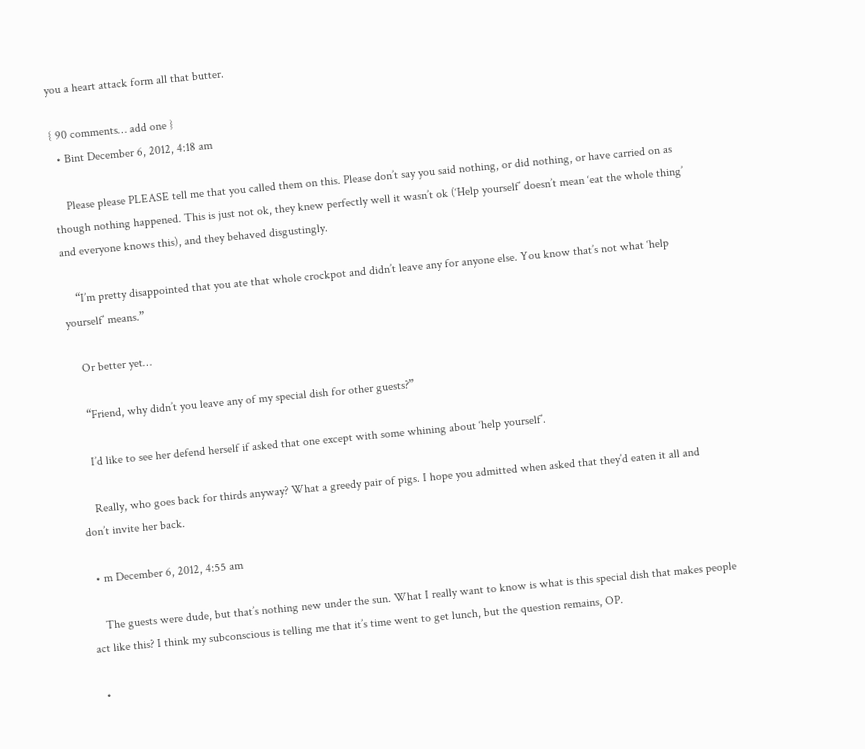you a heart attack form all that butter.

{ 90 comments… add one }
  • Bint December 6, 2012, 4:18 am

    Please please PLEASE tell me that you called them on this. Please don’t say you said nothing, or did nothing, or have carried on as though nothing happened. This is just not ok, they knew perfectly well it wasn’t ok (‘Help yourself’ doesn’t mean ‘eat the whole thing’ and everyone knows this), and they behaved disgustingly.

    “I’m pretty disappointed that you ate that whole crockpot and didn’t leave any for anyone else. You know that’s not what ‘help yourself’ means.”

    Or better yet…

    “Friend, why didn’t you leave any of my special dish for other guests?”

    I’d like to see her defend herself if asked that one except with some whining about ‘help yourself’.

    Really, who goes back for thirds anyway? What a greedy pair of pigs. I hope you admitted when asked that they’d eaten it all and don’t invite her back.

  • m December 6, 2012, 4:55 am

    The guests were dude, but that’s nothing new under the sun. What I really want to know is what is this special dish that makes people act like this? I think my subconscious is telling me that it’s time went to get lunch, but the question remains, OP.

  •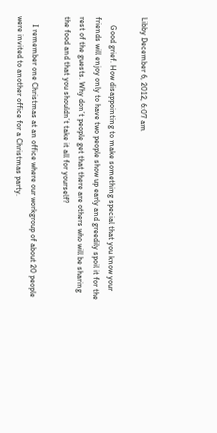Libby December 6, 2012, 6:07 am

    Good grief. How disappointing to make something special that you know your friends will enjoy only to have two people show up early and greedily spoil it for the rest of the guests. Why don’t people get that there are others who will be sharing the food and that you shouldn’t take it all for yourself?

    I remember one Christmas at an office where our workgroup of about 20 people were invited to another office for a Christmas party.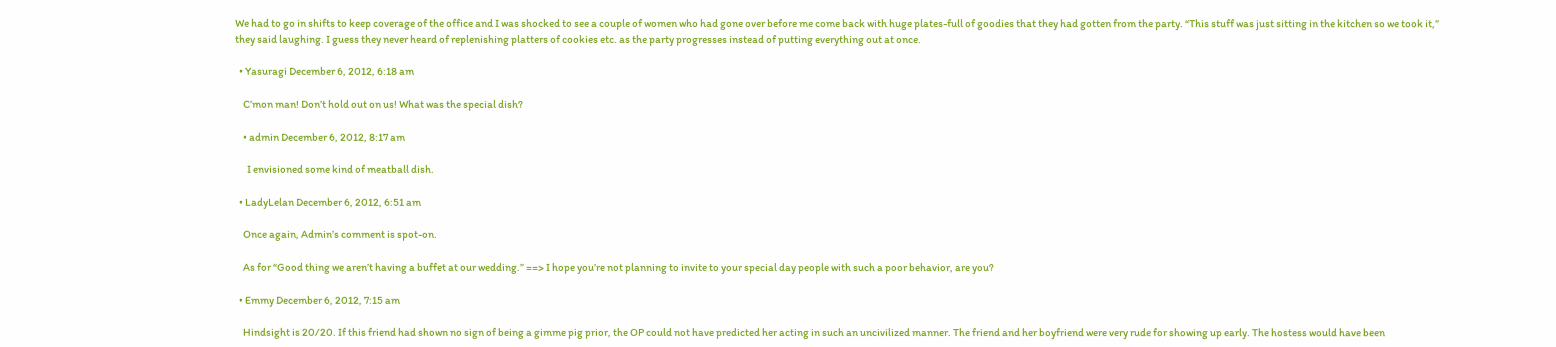We had to go in shifts to keep coverage of the office and I was shocked to see a couple of women who had gone over before me come back with huge plates-full of goodies that they had gotten from the party. “This stuff was just sitting in the kitchen so we took it,” they said laughing. I guess they never heard of replenishing platters of cookies etc. as the party progresses instead of putting everything out at once.

  • Yasuragi December 6, 2012, 6:18 am

    C’mon man! Don’t hold out on us! What was the special dish?

    • admin December 6, 2012, 8:17 am

      I envisioned some kind of meatball dish.

  • LadyLelan December 6, 2012, 6:51 am

    Once again, Admin’s comment is spot-on.

    As for “Good thing we aren’t having a buffet at our wedding.” ==> I hope you’re not planning to invite to your special day people with such a poor behavior, are you?

  • Emmy December 6, 2012, 7:15 am

    Hindsight is 20/20. If this friend had shown no sign of being a gimme pig prior, the OP could not have predicted her acting in such an uncivilized manner. The friend and her boyfriend were very rude for showing up early. The hostess would have been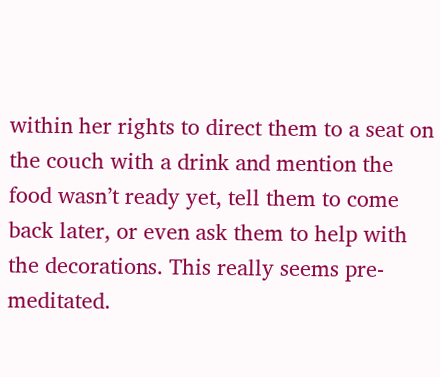within her rights to direct them to a seat on the couch with a drink and mention the food wasn’t ready yet, tell them to come back later, or even ask them to help with the decorations. This really seems pre-meditated.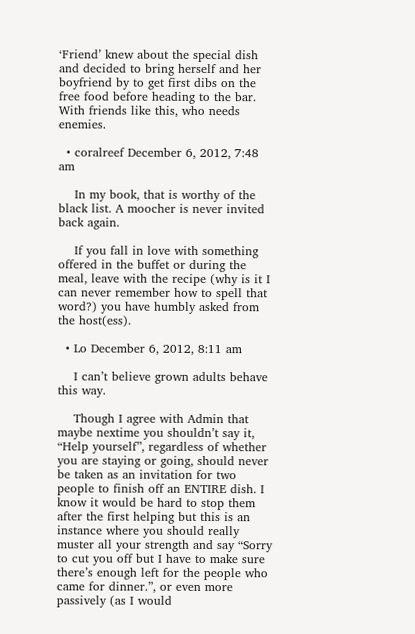‘Friend’ knew about the special dish and decided to bring herself and her boyfriend by to get first dibs on the free food before heading to the bar. With friends like this, who needs enemies.

  • coralreef December 6, 2012, 7:48 am

    In my book, that is worthy of the black list. A moocher is never invited back again.

    If you fall in love with something offered in the buffet or during the meal, leave with the recipe (why is it I can never remember how to spell that word?) you have humbly asked from the host(ess).

  • Lo December 6, 2012, 8:11 am

    I can’t believe grown adults behave this way.

    Though I agree with Admin that maybe nextime you shouldn’t say it, “Help yourself”, regardless of whether you are staying or going, should never be taken as an invitation for two people to finish off an ENTIRE dish. I know it would be hard to stop them after the first helping but this is an instance where you should really muster all your strength and say “Sorry to cut you off but I have to make sure there’s enough left for the people who came for dinner.”, or even more passively (as I would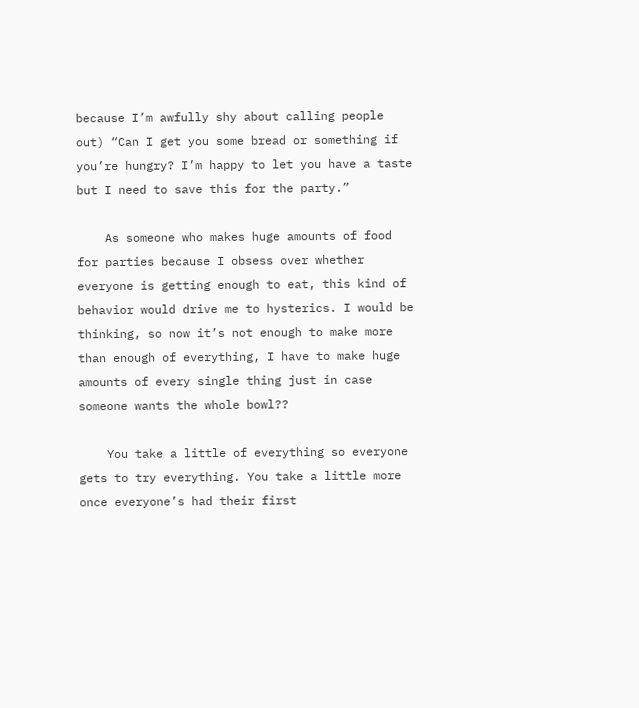because I’m awfully shy about calling people out) “Can I get you some bread or something if you’re hungry? I’m happy to let you have a taste but I need to save this for the party.”

    As someone who makes huge amounts of food for parties because I obsess over whether everyone is getting enough to eat, this kind of behavior would drive me to hysterics. I would be thinking, so now it’s not enough to make more than enough of everything, I have to make huge amounts of every single thing just in case someone wants the whole bowl??

    You take a little of everything so everyone gets to try everything. You take a little more once everyone’s had their first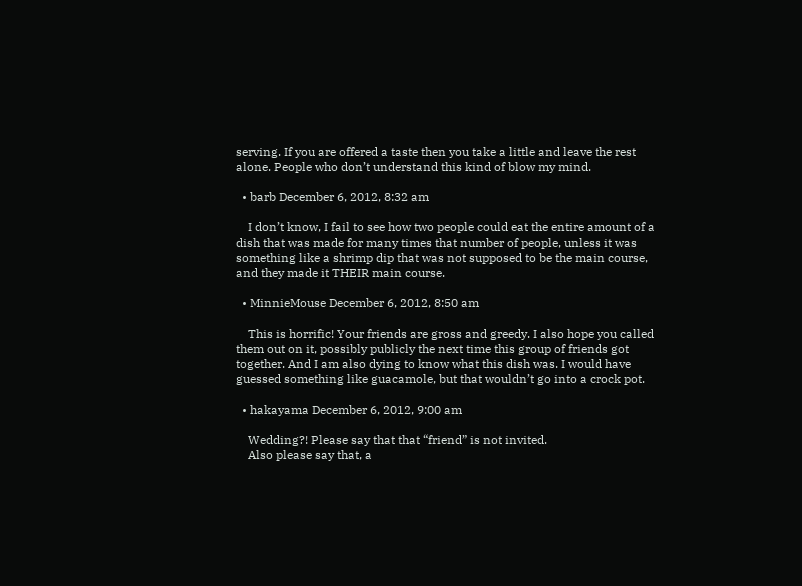serving. If you are offered a taste then you take a little and leave the rest alone. People who don’t understand this kind of blow my mind.

  • barb December 6, 2012, 8:32 am

    I don’t know, I fail to see how two people could eat the entire amount of a dish that was made for many times that number of people, unless it was something like a shrimp dip that was not supposed to be the main course, and they made it THEIR main course.

  • MinnieMouse December 6, 2012, 8:50 am

    This is horrific! Your friends are gross and greedy. I also hope you called them out on it, possibly publicly the next time this group of friends got together. And I am also dying to know what this dish was. I would have guessed something like guacamole, but that wouldn’t go into a crock pot.

  • hakayama December 6, 2012, 9:00 am

    Wedding?! Please say that that “friend” is not invited.
    Also please say that, a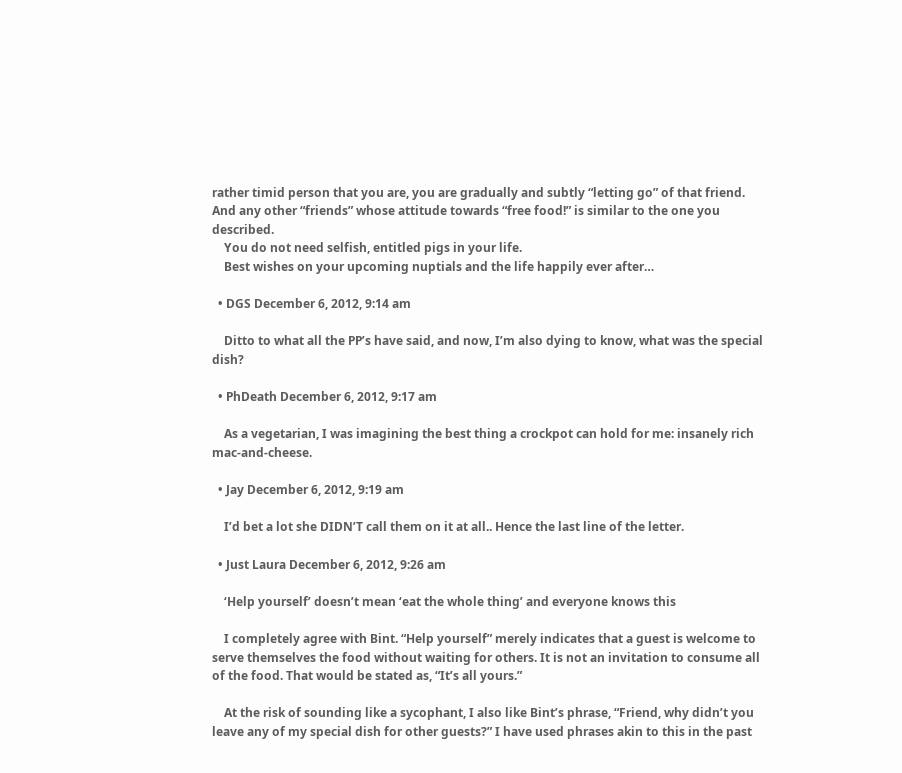rather timid person that you are, you are gradually and subtly “letting go” of that friend. And any other “friends” whose attitude towards “free food!” is similar to the one you described.
    You do not need selfish, entitled pigs in your life.
    Best wishes on your upcoming nuptials and the life happily ever after…

  • DGS December 6, 2012, 9:14 am

    Ditto to what all the PP’s have said, and now, I’m also dying to know, what was the special dish?

  • PhDeath December 6, 2012, 9:17 am

    As a vegetarian, I was imagining the best thing a crockpot can hold for me: insanely rich mac-and-cheese.

  • Jay December 6, 2012, 9:19 am

    I’d bet a lot she DIDN’T call them on it at all.. Hence the last line of the letter.

  • Just Laura December 6, 2012, 9:26 am

    ‘Help yourself’ doesn’t mean ‘eat the whole thing’ and everyone knows this

    I completely agree with Bint. “Help yourself” merely indicates that a guest is welcome to serve themselves the food without waiting for others. It is not an invitation to consume all of the food. That would be stated as, “It’s all yours.”

    At the risk of sounding like a sycophant, I also like Bint’s phrase, “Friend, why didn’t you leave any of my special dish for other guests?” I have used phrases akin to this in the past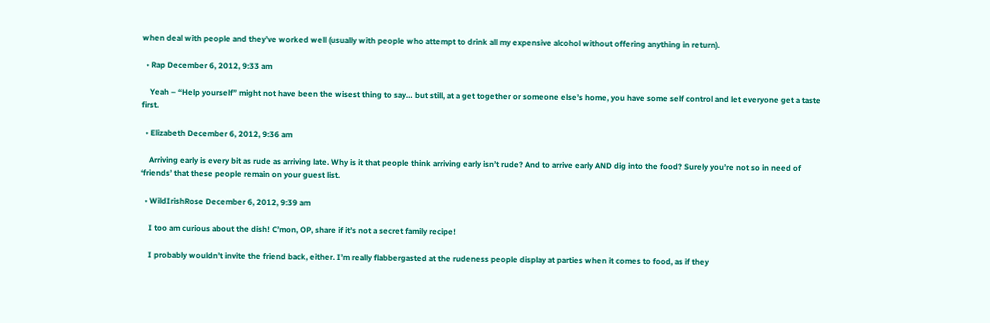when deal with people and they’ve worked well (usually with people who attempt to drink all my expensive alcohol without offering anything in return).

  • Rap December 6, 2012, 9:33 am

    Yeah – “Help yourself” might not have been the wisest thing to say… but still, at a get together or someone else’s home, you have some self control and let everyone get a taste first.

  • Elizabeth December 6, 2012, 9:36 am

    Arriving early is every bit as rude as arriving late. Why is it that people think arriving early isn’t rude? And to arrive early AND dig into the food? Surely you’re not so in need of ‘friends’ that these people remain on your guest list.

  • WildIrishRose December 6, 2012, 9:39 am

    I too am curious about the dish! C’mon, OP, share if it’s not a secret family recipe!

    I probably wouldn’t invite the friend back, either. I’m really flabbergasted at the rudeness people display at parties when it comes to food, as if they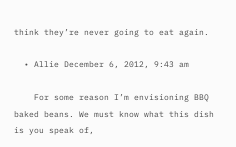think they’re never going to eat again.

  • Allie December 6, 2012, 9:43 am

    For some reason I’m envisioning BBQ baked beans. We must know what this dish is you speak of,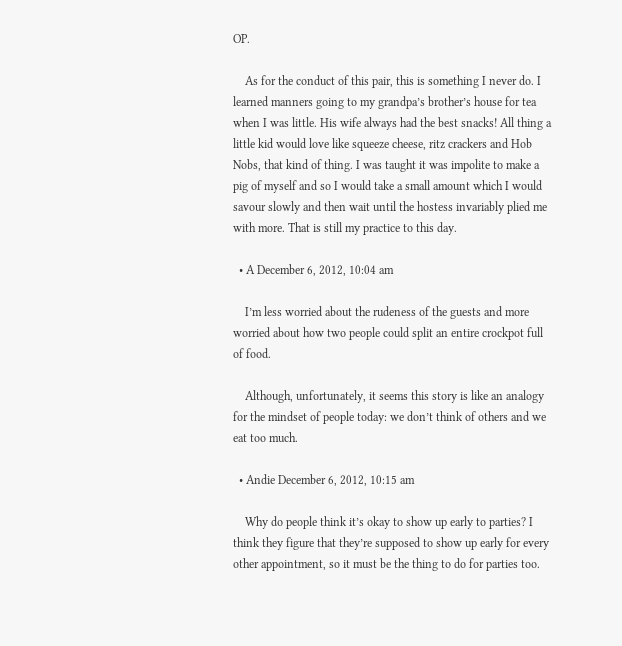OP.

    As for the conduct of this pair, this is something I never do. I learned manners going to my grandpa’s brother’s house for tea when I was little. His wife always had the best snacks! All thing a little kid would love like squeeze cheese, ritz crackers and Hob Nobs, that kind of thing. I was taught it was impolite to make a pig of myself and so I would take a small amount which I would savour slowly and then wait until the hostess invariably plied me with more. That is still my practice to this day.

  • A December 6, 2012, 10:04 am

    I’m less worried about the rudeness of the guests and more worried about how two people could split an entire crockpot full of food.

    Although, unfortunately, it seems this story is like an analogy for the mindset of people today: we don’t think of others and we eat too much.

  • Andie December 6, 2012, 10:15 am

    Why do people think it’s okay to show up early to parties? I think they figure that they’re supposed to show up early for every other appointment, so it must be the thing to do for parties too.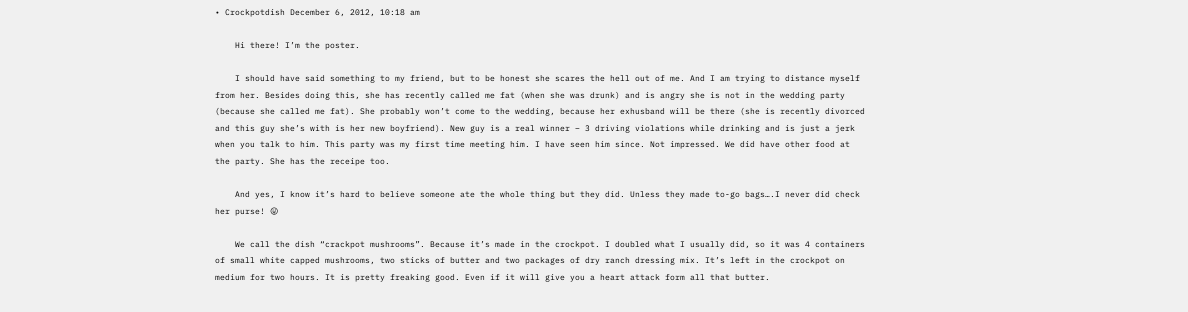• Crockpotdish December 6, 2012, 10:18 am

    Hi there! I’m the poster.

    I should have said something to my friend, but to be honest she scares the hell out of me. And I am trying to distance myself from her. Besides doing this, she has recently called me fat (when she was drunk) and is angry she is not in the wedding party (because she called me fat). She probably won’t come to the wedding, because her exhusband will be there (she is recently divorced and this guy she’s with is her new boyfriend). New guy is a real winner – 3 driving violations while drinking and is just a jerk when you talk to him. This party was my first time meeting him. I have seen him since. Not impressed. We did have other food at the party. She has the receipe too.

    And yes, I know it’s hard to believe someone ate the whole thing but they did. Unless they made to-go bags….I never did check her purse! 😛

    We call the dish “crackpot mushrooms”. Because it’s made in the crockpot. I doubled what I usually did, so it was 4 containers of small white capped mushrooms, two sticks of butter and two packages of dry ranch dressing mix. It’s left in the crockpot on medium for two hours. It is pretty freaking good. Even if it will give you a heart attack form all that butter.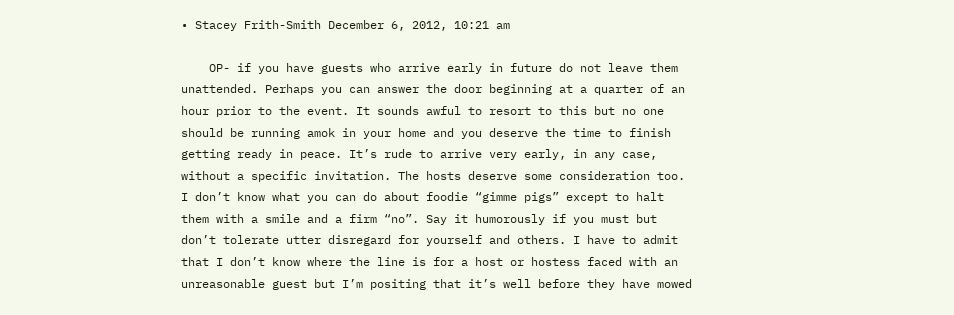• Stacey Frith-Smith December 6, 2012, 10:21 am

    OP- if you have guests who arrive early in future do not leave them unattended. Perhaps you can answer the door beginning at a quarter of an hour prior to the event. It sounds awful to resort to this but no one should be running amok in your home and you deserve the time to finish getting ready in peace. It’s rude to arrive very early, in any case, without a specific invitation. The hosts deserve some consideration too. I don’t know what you can do about foodie “gimme pigs” except to halt them with a smile and a firm “no”. Say it humorously if you must but don’t tolerate utter disregard for yourself and others. I have to admit that I don’t know where the line is for a host or hostess faced with an unreasonable guest but I’m positing that it’s well before they have mowed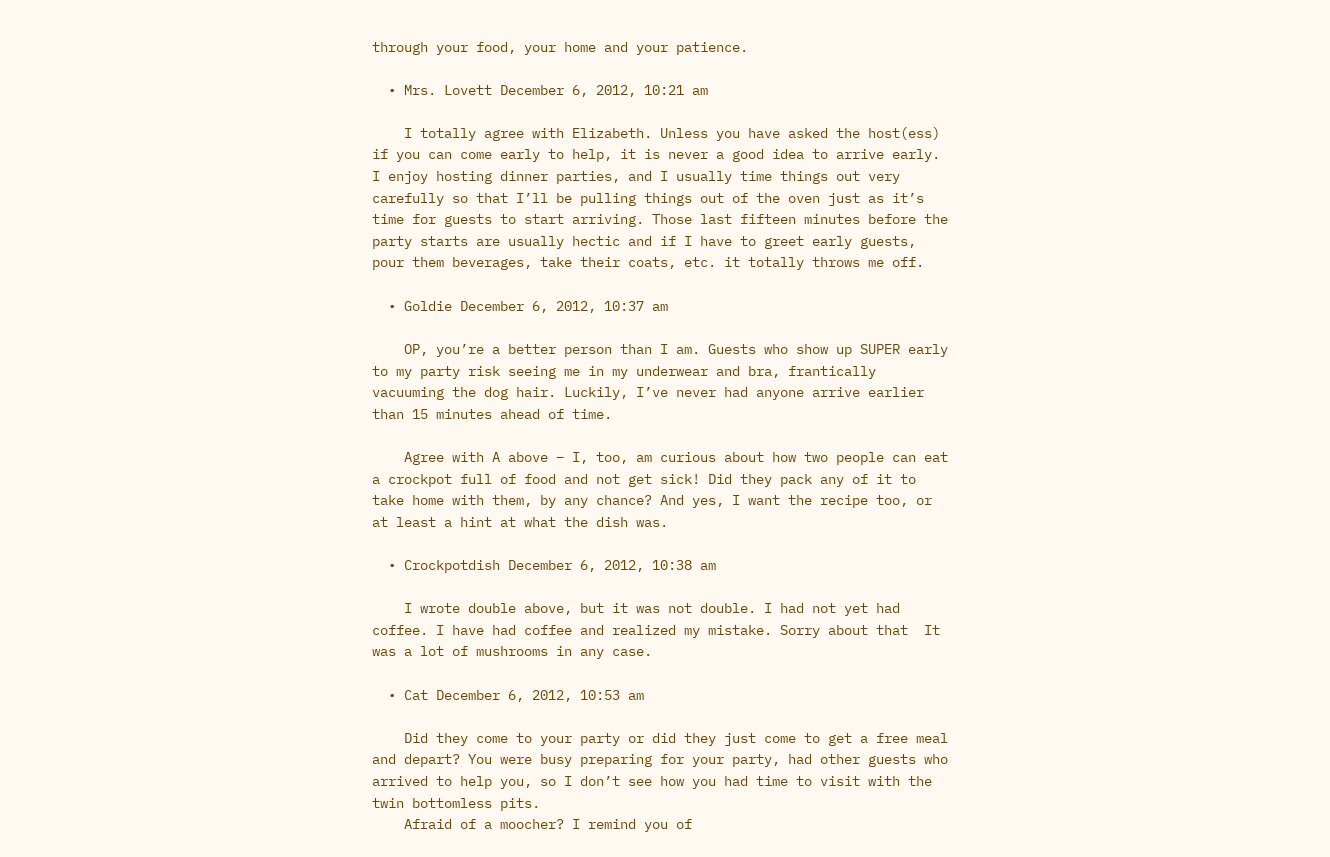through your food, your home and your patience.

  • Mrs. Lovett December 6, 2012, 10:21 am

    I totally agree with Elizabeth. Unless you have asked the host(ess) if you can come early to help, it is never a good idea to arrive early. I enjoy hosting dinner parties, and I usually time things out very carefully so that I’ll be pulling things out of the oven just as it’s time for guests to start arriving. Those last fifteen minutes before the party starts are usually hectic and if I have to greet early guests, pour them beverages, take their coats, etc. it totally throws me off.

  • Goldie December 6, 2012, 10:37 am

    OP, you’re a better person than I am. Guests who show up SUPER early to my party risk seeing me in my underwear and bra, frantically vacuuming the dog hair. Luckily, I’ve never had anyone arrive earlier than 15 minutes ahead of time.

    Agree with A above – I, too, am curious about how two people can eat a crockpot full of food and not get sick! Did they pack any of it to take home with them, by any chance? And yes, I want the recipe too, or at least a hint at what the dish was.

  • Crockpotdish December 6, 2012, 10:38 am

    I wrote double above, but it was not double. I had not yet had coffee. I have had coffee and realized my mistake. Sorry about that  It was a lot of mushrooms in any case.

  • Cat December 6, 2012, 10:53 am

    Did they come to your party or did they just come to get a free meal and depart? You were busy preparing for your party, had other guests who arrived to help you, so I don’t see how you had time to visit with the twin bottomless pits.
    Afraid of a moocher? I remind you of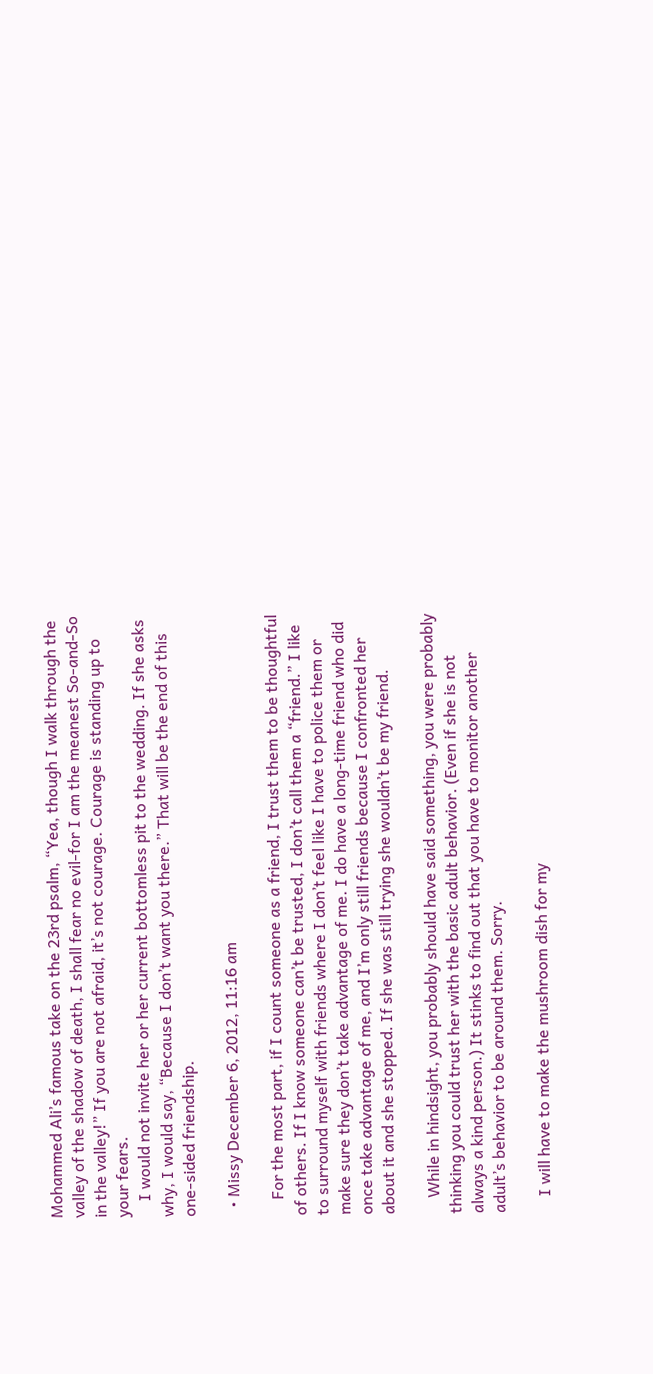Mohammed Ali’s famous take on the 23rd psalm, “Yea, though I walk through the valley of the shadow of death, I shall fear no evil-for I am the meanest So-and-So in the valley!” If you are not afraid, it’s not courage. Courage is standing up to your fears.
    I would not invite her or her current bottomless pit to the wedding. If she asks why, I would say, “Because I don’t want you there.” That will be the end of this one-sided friendship.

  • Missy December 6, 2012, 11:16 am

    For the most part, if I count someone as a friend, I trust them to be thoughtful of others. If I know someone can’t be trusted, I don’t call them a “friend.” I like to surround myself with friends where I don’t feel like I have to police them or make sure they don’t take advantage of me. I do have a long-time friend who did once take advantage of me, and I’m only still friends because I confronted her about it and she stopped. If she was still trying she wouldn’t be my friend.

    While in hindsight, you probably should have said something, you were probably thinking you could trust her with the basic adult behavior. (Even if she is not always a kind person.) It stinks to find out that you have to monitor another adult’s behavior to be around them. Sorry.

    I will have to make the mushroom dish for my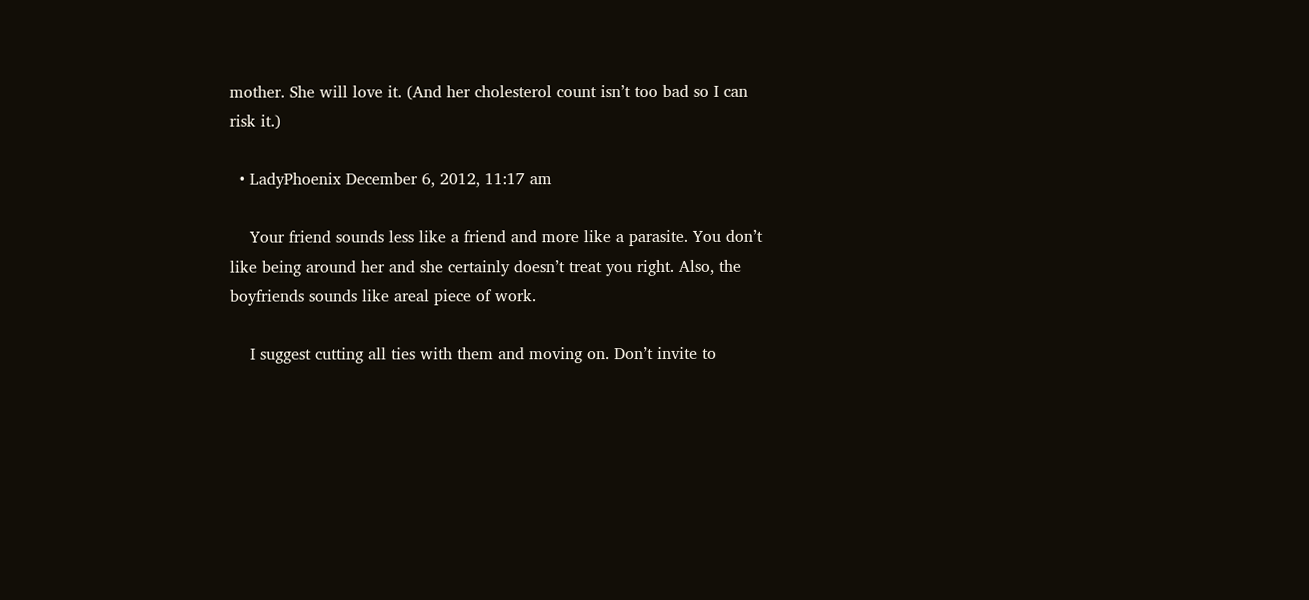mother. She will love it. (And her cholesterol count isn’t too bad so I can risk it.)

  • LadyPhoenix December 6, 2012, 11:17 am

    Your friend sounds less like a friend and more like a parasite. You don’t like being around her and she certainly doesn’t treat you right. Also, the boyfriends sounds like areal piece of work.

    I suggest cutting all ties with them and moving on. Don’t invite to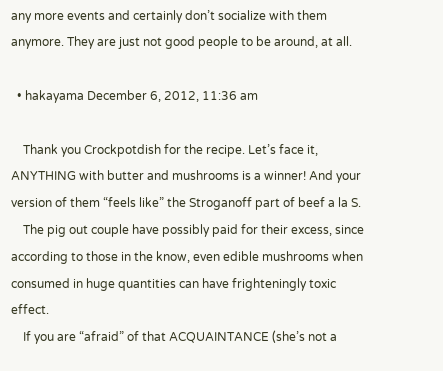any more events and certainly don’t socialize with them anymore. They are just not good people to be around, at all.

  • hakayama December 6, 2012, 11:36 am

    Thank you Crockpotdish for the recipe. Let’s face it, ANYTHING with butter and mushrooms is a winner! And your version of them “feels like” the Stroganoff part of beef a la S.
    The pig out couple have possibly paid for their excess, since according to those in the know, even edible mushrooms when consumed in huge quantities can have frighteningly toxic effect.
    If you are “afraid” of that ACQUAINTANCE (she’s not a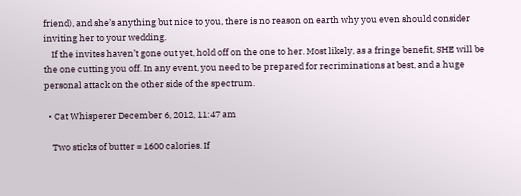friend), and she’s anything but nice to you, there is no reason on earth why you even should consider inviting her to your wedding.
    If the invites haven’t gone out yet, hold off on the one to her. Most likely, as a fringe benefit, SHE will be the one cutting you off. In any event, you need to be prepared for recriminations at best, and a huge personal attack on the other side of the spectrum.

  • Cat Whisperer December 6, 2012, 11:47 am

    Two sticks of butter = 1600 calories. If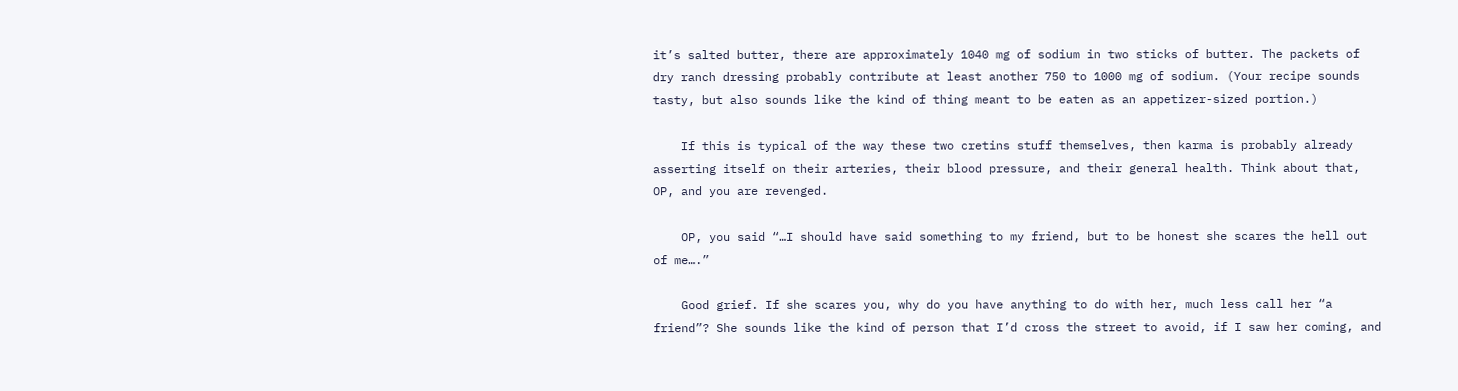it’s salted butter, there are approximately 1040 mg of sodium in two sticks of butter. The packets of dry ranch dressing probably contribute at least another 750 to 1000 mg of sodium. (Your recipe sounds tasty, but also sounds like the kind of thing meant to be eaten as an appetizer-sized portion.)

    If this is typical of the way these two cretins stuff themselves, then karma is probably already asserting itself on their arteries, their blood pressure, and their general health. Think about that, OP, and you are revenged.

    OP, you said “…I should have said something to my friend, but to be honest she scares the hell out of me….”

    Good grief. If she scares you, why do you have anything to do with her, much less call her “a friend”? She sounds like the kind of person that I’d cross the street to avoid, if I saw her coming, and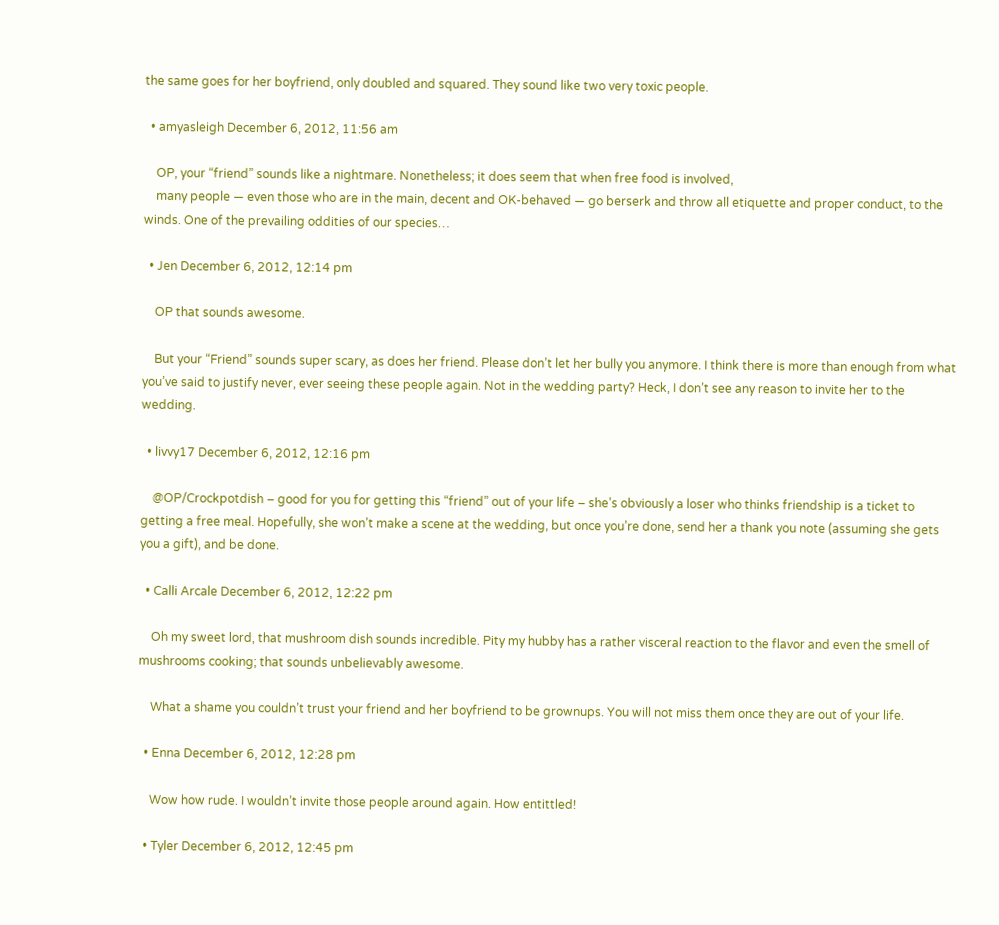the same goes for her boyfriend, only doubled and squared. They sound like two very toxic people.

  • amyasleigh December 6, 2012, 11:56 am

    OP, your “friend” sounds like a nightmare. Nonetheless; it does seem that when free food is involved,
    many people — even those who are in the main, decent and OK-behaved — go berserk and throw all etiquette and proper conduct, to the winds. One of the prevailing oddities of our species…

  • Jen December 6, 2012, 12:14 pm

    OP that sounds awesome.

    But your “Friend” sounds super scary, as does her friend. Please don’t let her bully you anymore. I think there is more than enough from what you’ve said to justify never, ever seeing these people again. Not in the wedding party? Heck, I don’t see any reason to invite her to the wedding.

  • livvy17 December 6, 2012, 12:16 pm

    @OP/Crockpotdish – good for you for getting this “friend” out of your life – she’s obviously a loser who thinks friendship is a ticket to getting a free meal. Hopefully, she won’t make a scene at the wedding, but once you’re done, send her a thank you note (assuming she gets you a gift), and be done.

  • Calli Arcale December 6, 2012, 12:22 pm

    Oh my sweet lord, that mushroom dish sounds incredible. Pity my hubby has a rather visceral reaction to the flavor and even the smell of mushrooms cooking; that sounds unbelievably awesome.

    What a shame you couldn’t trust your friend and her boyfriend to be grownups. You will not miss them once they are out of your life.

  • Enna December 6, 2012, 12:28 pm

    Wow how rude. I wouldn’t invite those people around again. How entittled!

  • Tyler December 6, 2012, 12:45 pm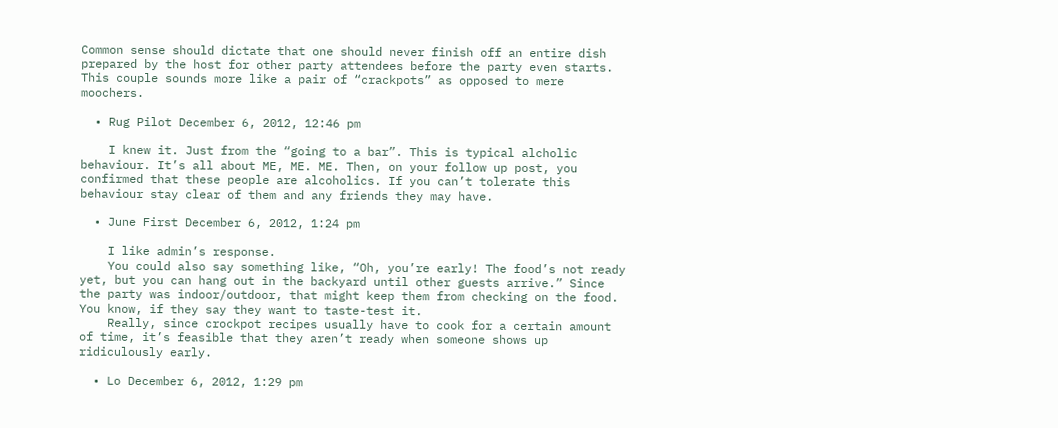Common sense should dictate that one should never finish off an entire dish prepared by the host for other party attendees before the party even starts. This couple sounds more like a pair of “crackpots” as opposed to mere moochers.

  • Rug Pilot December 6, 2012, 12:46 pm

    I knew it. Just from the “going to a bar”. This is typical alcholic behaviour. It’s all about ME, ME. ME. Then, on your follow up post, you confirmed that these people are alcoholics. If you can’t tolerate this behaviour stay clear of them and any friends they may have.

  • June First December 6, 2012, 1:24 pm

    I like admin’s response.
    You could also say something like, “Oh, you’re early! The food’s not ready yet, but you can hang out in the backyard until other guests arrive.” Since the party was indoor/outdoor, that might keep them from checking on the food. You know, if they say they want to taste-test it.
    Really, since crockpot recipes usually have to cook for a certain amount of time, it’s feasible that they aren’t ready when someone shows up ridiculously early.

  • Lo December 6, 2012, 1:29 pm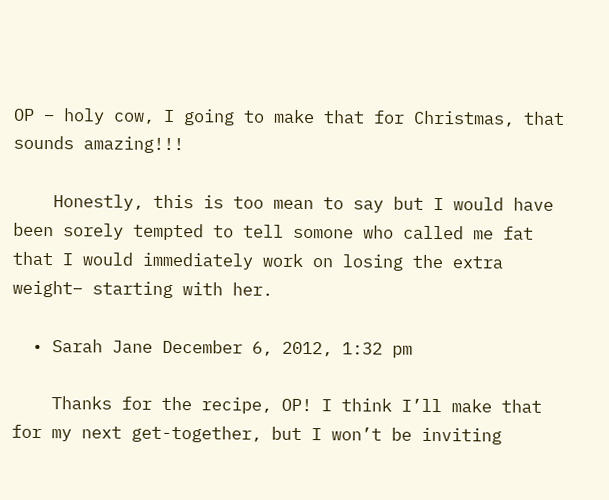OP – holy cow, I going to make that for Christmas, that sounds amazing!!!

    Honestly, this is too mean to say but I would have been sorely tempted to tell somone who called me fat that I would immediately work on losing the extra weight– starting with her.

  • Sarah Jane December 6, 2012, 1:32 pm

    Thanks for the recipe, OP! I think I’ll make that for my next get-together, but I won’t be inviting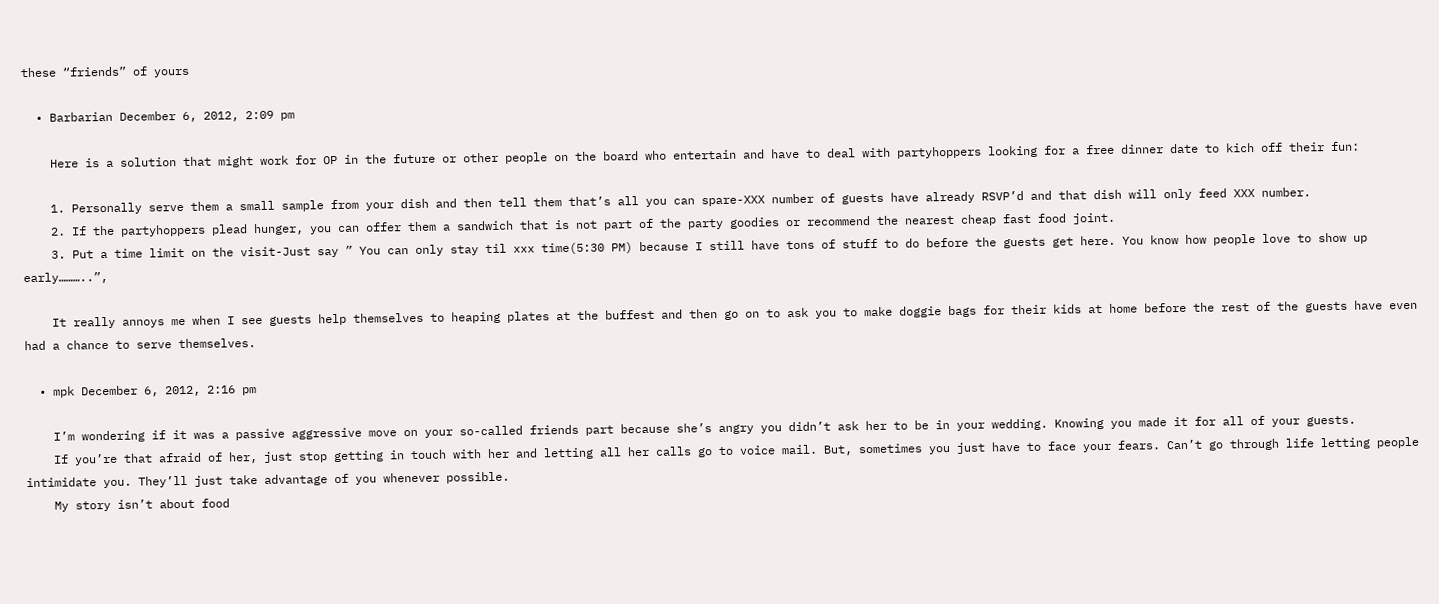these “friends” of yours

  • Barbarian December 6, 2012, 2:09 pm

    Here is a solution that might work for OP in the future or other people on the board who entertain and have to deal with partyhoppers looking for a free dinner date to kich off their fun:

    1. Personally serve them a small sample from your dish and then tell them that’s all you can spare-XXX number of guests have already RSVP’d and that dish will only feed XXX number.
    2. If the partyhoppers plead hunger, you can offer them a sandwich that is not part of the party goodies or recommend the nearest cheap fast food joint.
    3. Put a time limit on the visit-Just say ” You can only stay til xxx time(5:30 PM) because I still have tons of stuff to do before the guests get here. You know how people love to show up early………..”,

    It really annoys me when I see guests help themselves to heaping plates at the buffest and then go on to ask you to make doggie bags for their kids at home before the rest of the guests have even had a chance to serve themselves.

  • mpk December 6, 2012, 2:16 pm

    I’m wondering if it was a passive aggressive move on your so-called friends part because she’s angry you didn’t ask her to be in your wedding. Knowing you made it for all of your guests.
    If you’re that afraid of her, just stop getting in touch with her and letting all her calls go to voice mail. But, sometimes you just have to face your fears. Can’t go through life letting people intimidate you. They’ll just take advantage of you whenever possible.
    My story isn’t about food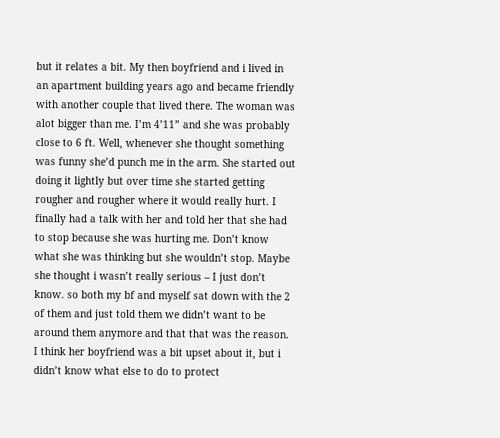but it relates a bit. My then boyfriend and i lived in an apartment building years ago and became friendly with another couple that lived there. The woman was alot bigger than me. I’m 4’11” and she was probably close to 6 ft. Well, whenever she thought something was funny she’d punch me in the arm. She started out doing it lightly but over time she started getting rougher and rougher where it would really hurt. I finally had a talk with her and told her that she had to stop because she was hurting me. Don’t know what she was thinking but she wouldn’t stop. Maybe she thought i wasn’t really serious – I just don’t know. so both my bf and myself sat down with the 2 of them and just told them we didn’t want to be around them anymore and that that was the reason. I think her boyfriend was a bit upset about it, but i didn’t know what else to do to protect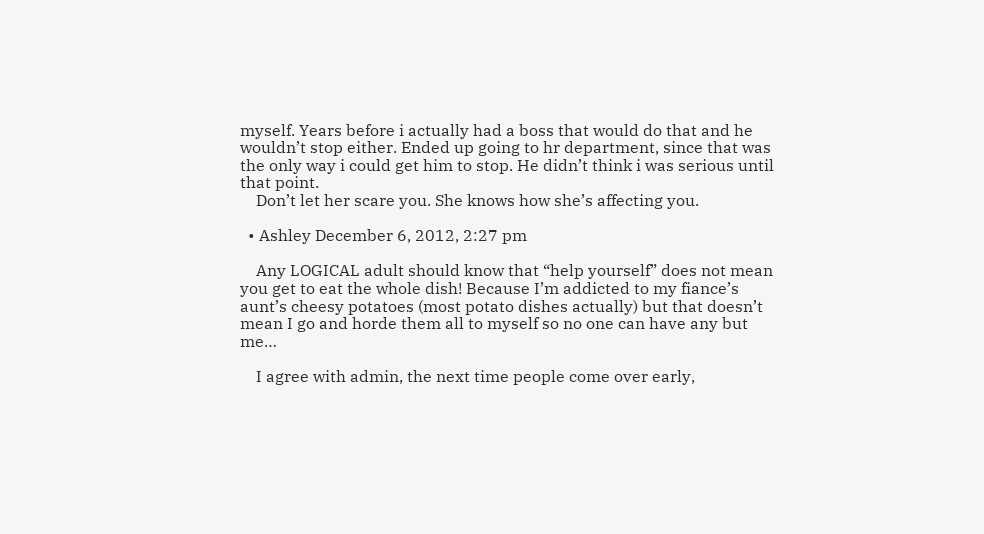myself. Years before i actually had a boss that would do that and he wouldn’t stop either. Ended up going to hr department, since that was the only way i could get him to stop. He didn’t think i was serious until that point.
    Don’t let her scare you. She knows how she’s affecting you.

  • Ashley December 6, 2012, 2:27 pm

    Any LOGICAL adult should know that “help yourself” does not mean you get to eat the whole dish! Because I’m addicted to my fiance’s aunt’s cheesy potatoes (most potato dishes actually) but that doesn’t mean I go and horde them all to myself so no one can have any but me…

    I agree with admin, the next time people come over early,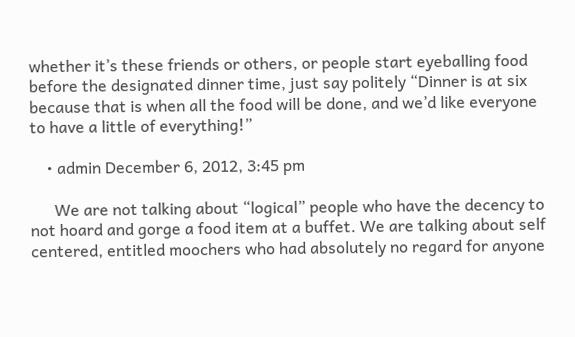whether it’s these friends or others, or people start eyeballing food before the designated dinner time, just say politely “Dinner is at six because that is when all the food will be done, and we’d like everyone to have a little of everything!”

    • admin December 6, 2012, 3:45 pm

      We are not talking about “logical” people who have the decency to not hoard and gorge a food item at a buffet. We are talking about self centered, entitled moochers who had absolutely no regard for anyone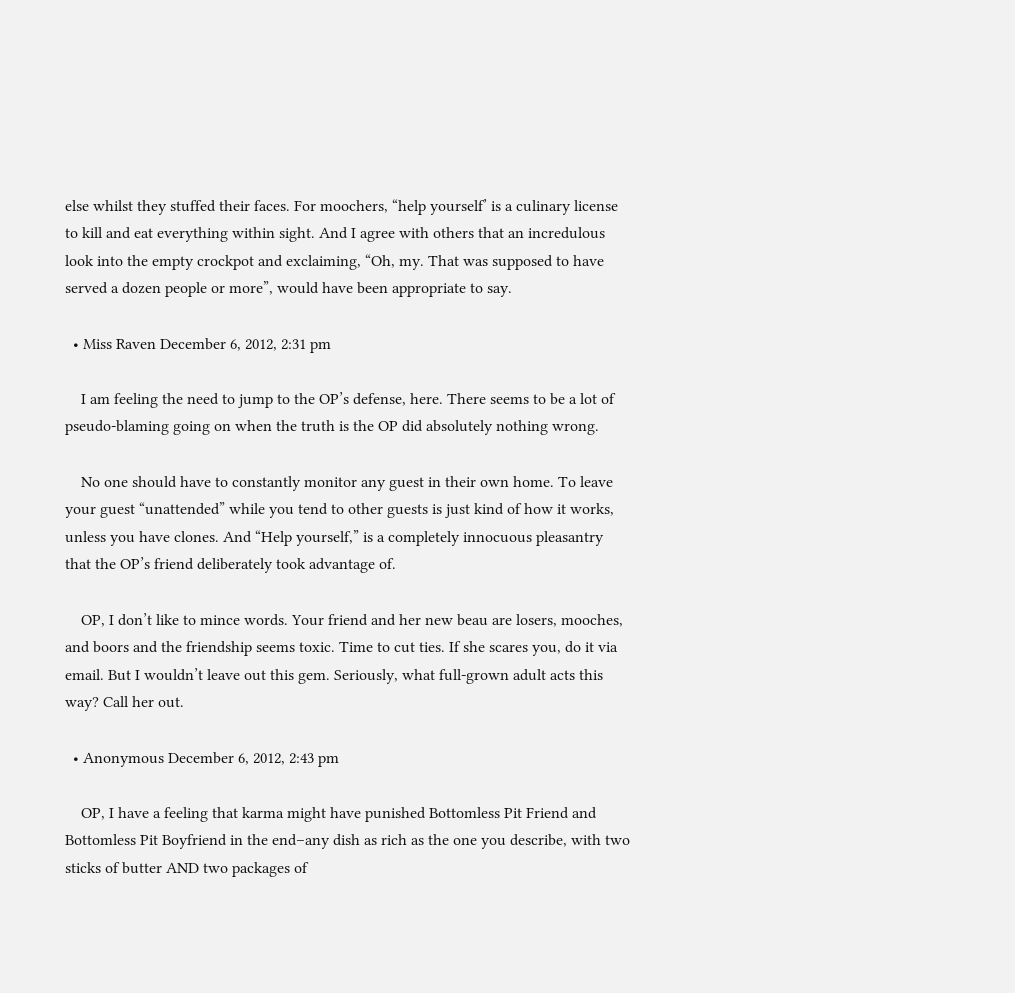else whilst they stuffed their faces. For moochers, “help yourself’ is a culinary license to kill and eat everything within sight. And I agree with others that an incredulous look into the empty crockpot and exclaiming, “Oh, my. That was supposed to have served a dozen people or more”, would have been appropriate to say.

  • Miss Raven December 6, 2012, 2:31 pm

    I am feeling the need to jump to the OP’s defense, here. There seems to be a lot of pseudo-blaming going on when the truth is the OP did absolutely nothing wrong.

    No one should have to constantly monitor any guest in their own home. To leave your guest “unattended” while you tend to other guests is just kind of how it works, unless you have clones. And “Help yourself,” is a completely innocuous pleasantry that the OP’s friend deliberately took advantage of.

    OP, I don’t like to mince words. Your friend and her new beau are losers, mooches, and boors and the friendship seems toxic. Time to cut ties. If she scares you, do it via email. But I wouldn’t leave out this gem. Seriously, what full-grown adult acts this way? Call her out.

  • Anonymous December 6, 2012, 2:43 pm

    OP, I have a feeling that karma might have punished Bottomless Pit Friend and Bottomless Pit Boyfriend in the end–any dish as rich as the one you describe, with two sticks of butter AND two packages of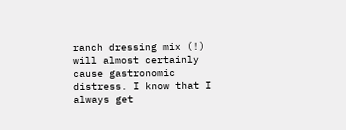ranch dressing mix (!) will almost certainly cause gastronomic distress. I know that I always get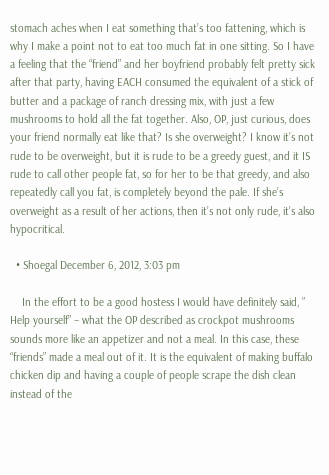stomach aches when I eat something that’s too fattening, which is why I make a point not to eat too much fat in one sitting. So I have a feeling that the “friend” and her boyfriend probably felt pretty sick after that party, having EACH consumed the equivalent of a stick of butter and a package of ranch dressing mix, with just a few mushrooms to hold all the fat together. Also, OP, just curious, does your friend normally eat like that? Is she overweight? I know it’s not rude to be overweight, but it is rude to be a greedy guest, and it IS rude to call other people fat, so for her to be that greedy, and also repeatedly call you fat, is completely beyond the pale. If she’s overweight as a result of her actions, then it’s not only rude, it’s also hypocritical.

  • Shoegal December 6, 2012, 3:03 pm

    In the effort to be a good hostess I would have definitely said, ” Help yourself” – what the OP described as crockpot mushrooms sounds more like an appetizer and not a meal. In this case, these “friends” made a meal out of it. It is the equivalent of making buffalo chicken dip and having a couple of people scrape the dish clean instead of the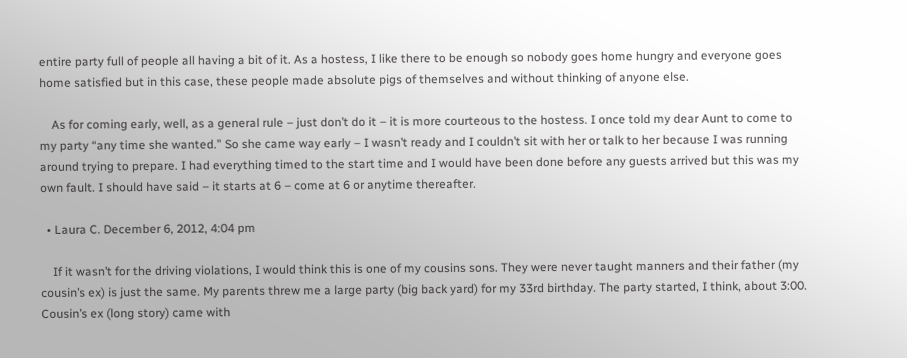entire party full of people all having a bit of it. As a hostess, I like there to be enough so nobody goes home hungry and everyone goes home satisfied but in this case, these people made absolute pigs of themselves and without thinking of anyone else.

    As for coming early, well, as a general rule – just don’t do it – it is more courteous to the hostess. I once told my dear Aunt to come to my party “any time she wanted.” So she came way early – I wasn’t ready and I couldn’t sit with her or talk to her because I was running around trying to prepare. I had everything timed to the start time and I would have been done before any guests arrived but this was my own fault. I should have said – it starts at 6 – come at 6 or anytime thereafter.

  • Laura C. December 6, 2012, 4:04 pm

    If it wasn’t for the driving violations, I would think this is one of my cousins sons. They were never taught manners and their father (my cousin’s ex) is just the same. My parents threw me a large party (big back yard) for my 33rd birthday. The party started, I think, about 3:00. Cousin’s ex (long story) came with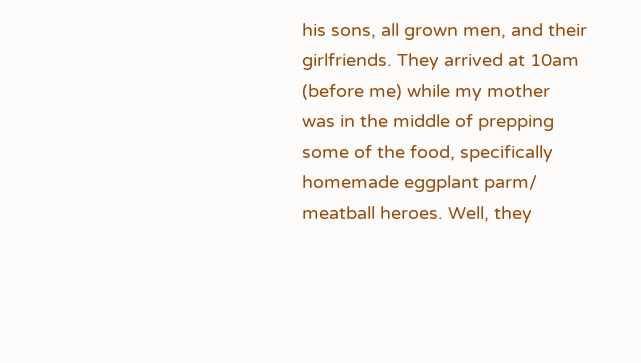his sons, all grown men, and their girlfriends. They arrived at 10am (before me) while my mother was in the middle of prepping some of the food, specifically homemade eggplant parm/ meatball heroes. Well, they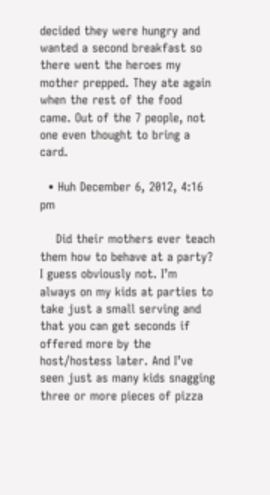decided they were hungry and wanted a second breakfast so there went the heroes my mother prepped. They ate again when the rest of the food came. Out of the 7 people, not one even thought to bring a card.

  • Huh December 6, 2012, 4:16 pm

    Did their mothers ever teach them how to behave at a party? I guess obviously not. I’m always on my kids at parties to take just a small serving and that you can get seconds if offered more by the host/hostess later. And I’ve seen just as many kids snagging three or more pieces of pizza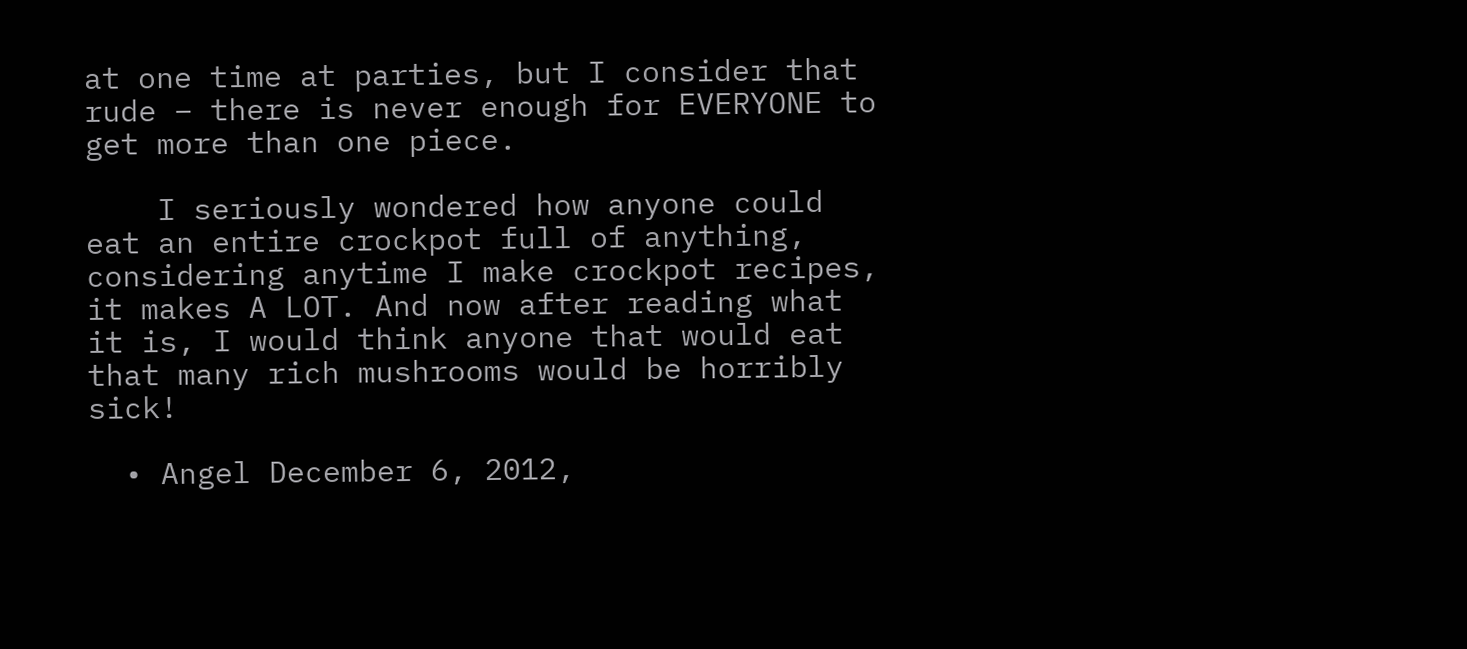at one time at parties, but I consider that rude – there is never enough for EVERYONE to get more than one piece.

    I seriously wondered how anyone could eat an entire crockpot full of anything, considering anytime I make crockpot recipes, it makes A LOT. And now after reading what it is, I would think anyone that would eat that many rich mushrooms would be horribly sick!

  • Angel December 6, 2012,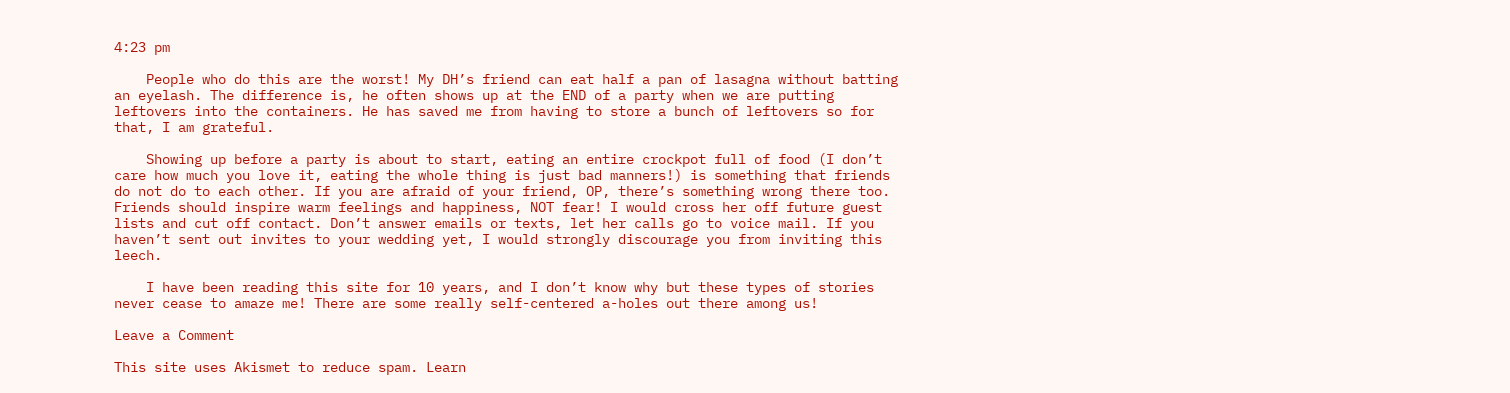4:23 pm

    People who do this are the worst! My DH’s friend can eat half a pan of lasagna without batting an eyelash. The difference is, he often shows up at the END of a party when we are putting leftovers into the containers. He has saved me from having to store a bunch of leftovers so for that, I am grateful.

    Showing up before a party is about to start, eating an entire crockpot full of food (I don’t care how much you love it, eating the whole thing is just bad manners!) is something that friends do not do to each other. If you are afraid of your friend, OP, there’s something wrong there too. Friends should inspire warm feelings and happiness, NOT fear! I would cross her off future guest lists and cut off contact. Don’t answer emails or texts, let her calls go to voice mail. If you haven’t sent out invites to your wedding yet, I would strongly discourage you from inviting this leech.

    I have been reading this site for 10 years, and I don’t know why but these types of stories never cease to amaze me! There are some really self-centered a-holes out there among us!

Leave a Comment

This site uses Akismet to reduce spam. Learn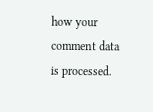how your comment data is processed.